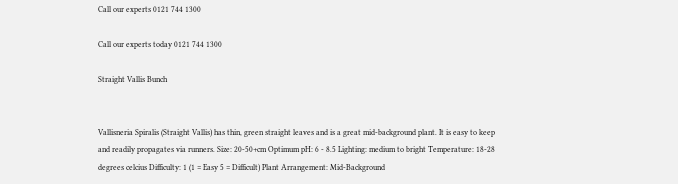Call our experts 0121 744 1300

Call our experts today 0121 744 1300

Straight Vallis Bunch


Vallisneria Spiralis (Straight Vallis) has thin, green straight leaves and is a great mid-background plant. It is easy to keep and readily propagates via runners. Size: 20-50+cm Optimum pH: 6 - 8.5 Lighting: medium to bright Temperature: 18-28 degrees celcius Difficulty: 1 (1 = Easy 5 = Difficult) Plant Arrangement: Mid-Background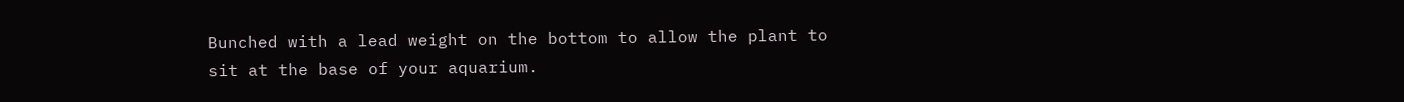Bunched with a lead weight on the bottom to allow the plant to sit at the base of your aquarium.